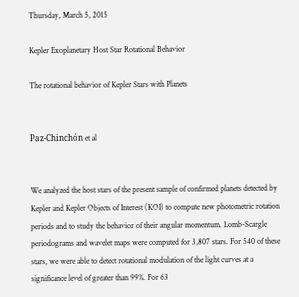Thursday, March 5, 2015

Kepler Exoplanetary Host Star Rotational Behavior

The rotational behavior of Kepler Stars with Planets


Paz-Chinchón et al


We analyzed the host stars of the present sample of confirmed planets detected by Kepler and Kepler Objects of Interest (KOI) to compute new photometric rotation periods and to study the behavior of their angular momentum. Lomb-Scargle periodograms and wavelet maps were computed for 3,807 stars. For 540 of these stars, we were able to detect rotational modulation of the light curves at a significance level of greater than 99%. For 63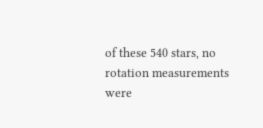of these 540 stars, no rotation measurements were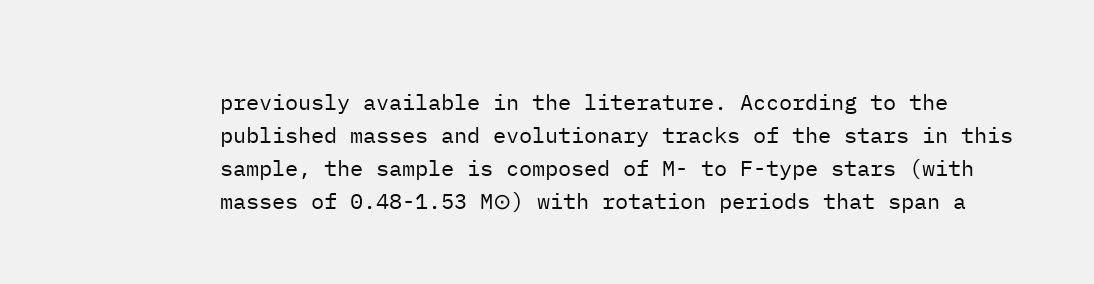previously available in the literature. According to the published masses and evolutionary tracks of the stars in this sample, the sample is composed of M- to F-type stars (with masses of 0.48-1.53 M⊙) with rotation periods that span a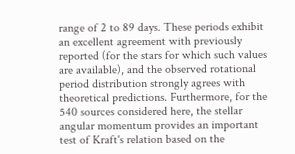range of 2 to 89 days. These periods exhibit an excellent agreement with previously reported (for the stars for which such values are available), and the observed rotational period distribution strongly agrees with theoretical predictions. Furthermore, for the 540 sources considered here, the stellar angular momentum provides an important test of Kraft's relation based on the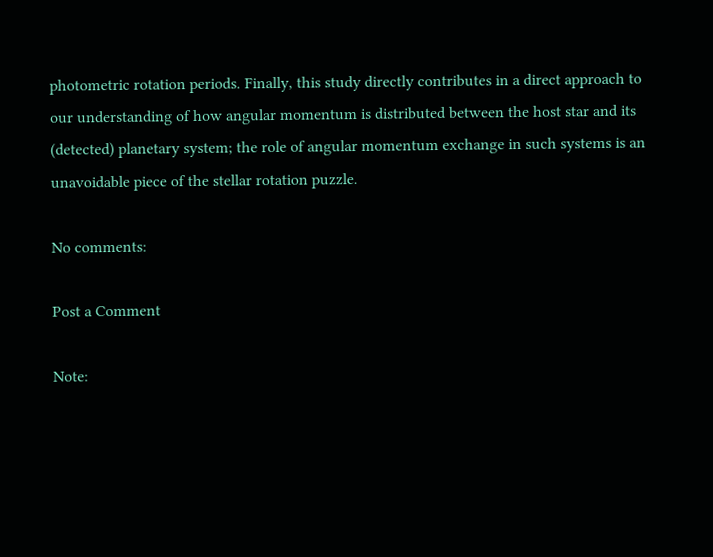photometric rotation periods. Finally, this study directly contributes in a direct approach to our understanding of how angular momentum is distributed between the host star and its (detected) planetary system; the role of angular momentum exchange in such systems is an unavoidable piece of the stellar rotation puzzle.

No comments:

Post a Comment

Note: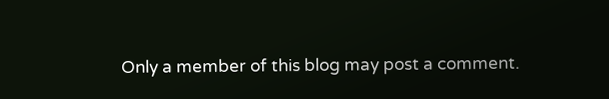Only a member of this blog may post a comment.